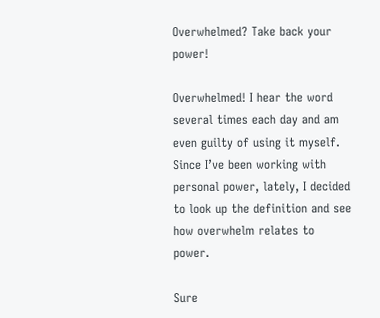Overwhelmed? Take back your power!

Overwhelmed! I hear the word several times each day and am even guilty of using it myself. Since I’ve been working with personal power, lately, I decided to look up the definition and see how overwhelm relates to power.

Sure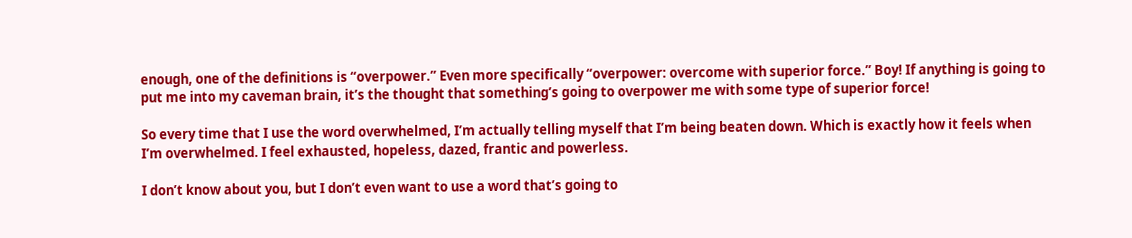enough, one of the definitions is “overpower.” Even more specifically “overpower: overcome with superior force.” Boy! If anything is going to put me into my caveman brain, it’s the thought that something’s going to overpower me with some type of superior force!

So every time that I use the word overwhelmed, I’m actually telling myself that I’m being beaten down. Which is exactly how it feels when I’m overwhelmed. I feel exhausted, hopeless, dazed, frantic and powerless.

I don’t know about you, but I don’t even want to use a word that’s going to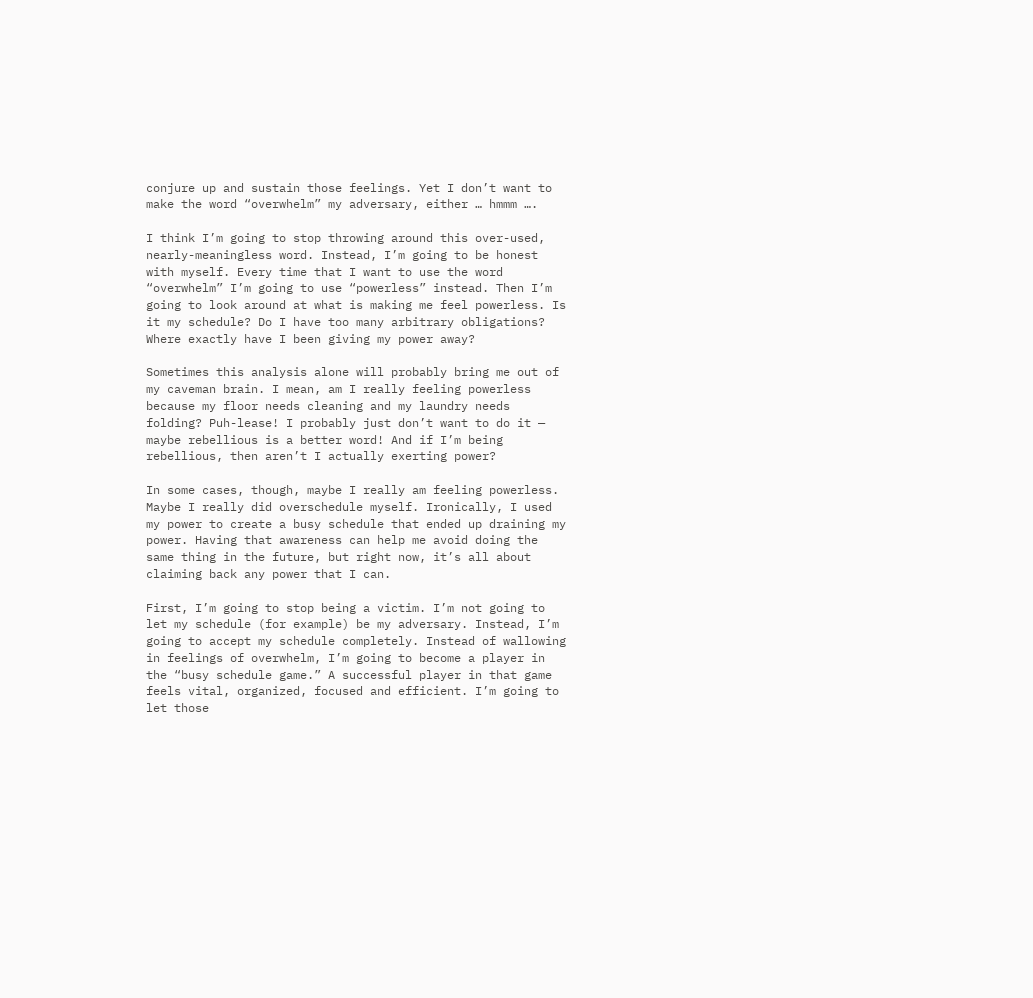conjure up and sustain those feelings. Yet I don’t want to make the word “overwhelm” my adversary, either … hmmm ….

I think I’m going to stop throwing around this over-used, nearly-meaningless word. Instead, I’m going to be honest with myself. Every time that I want to use the word “overwhelm” I’m going to use “powerless” instead. Then I’m going to look around at what is making me feel powerless. Is it my schedule? Do I have too many arbitrary obligations? Where exactly have I been giving my power away?

Sometimes this analysis alone will probably bring me out of my caveman brain. I mean, am I really feeling powerless because my floor needs cleaning and my laundry needs folding? Puh-lease! I probably just don’t want to do it — maybe rebellious is a better word! And if I’m being rebellious, then aren’t I actually exerting power?

In some cases, though, maybe I really am feeling powerless. Maybe I really did overschedule myself. Ironically, I used my power to create a busy schedule that ended up draining my power. Having that awareness can help me avoid doing the same thing in the future, but right now, it’s all about claiming back any power that I can.

First, I’m going to stop being a victim. I’m not going to let my schedule (for example) be my adversary. Instead, I’m going to accept my schedule completely. Instead of wallowing in feelings of overwhelm, I’m going to become a player in the “busy schedule game.” A successful player in that game feels vital, organized, focused and efficient. I’m going to let those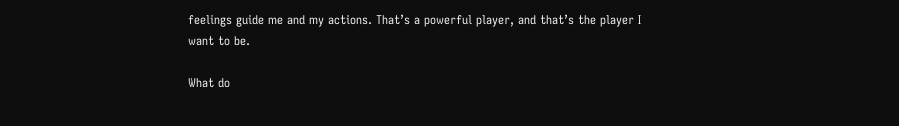feelings guide me and my actions. That’s a powerful player, and that’s the player I want to be.

What do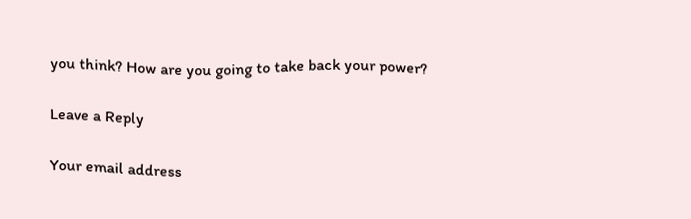you think? How are you going to take back your power?

Leave a Reply

Your email address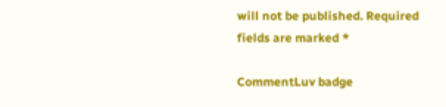will not be published. Required fields are marked *

CommentLuv badge